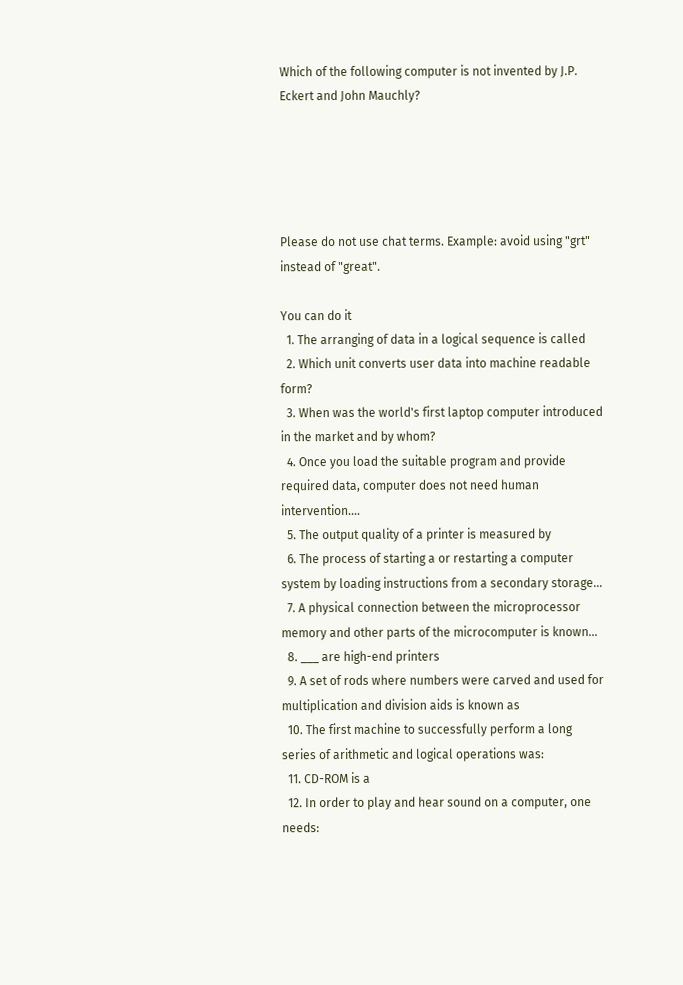Which of the following computer is not invented by J.P. Eckert and John Mauchly?





Please do not use chat terms. Example: avoid using "grt" instead of "great".

You can do it
  1. The arranging of data in a logical sequence is called
  2. Which unit converts user data into machine readable form?
  3. When was the world's first laptop computer introduced in the market and by whom?
  4. Once you load the suitable program and provide required data, computer does not need human intervention.…
  5. The output quality of a printer is measured by
  6. The process of starting a or restarting a computer system by loading instructions from a secondary storage…
  7. A physical connection between the microprocessor memory and other parts of the microcomputer is known…
  8. ___ are high-end printers
  9. A set of rods where numbers were carved and used for multiplication and division aids is known as
  10. The first machine to successfully perform a long series of arithmetic and logical operations was:
  11. CD-ROM is a
  12. In order to play and hear sound on a computer, one needs: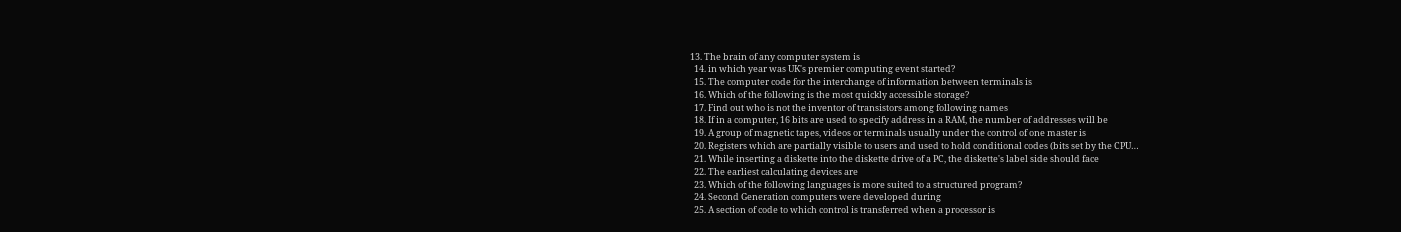13. The brain of any computer system is
  14. in which year was UK's premier computing event started?
  15. The computer code for the interchange of information between terminals is
  16. Which of the following is the most quickly accessible storage?
  17. Find out who is not the inventor of transistors among following names
  18. If in a computer, 16 bits are used to specify address in a RAM, the number of addresses will be
  19. A group of magnetic tapes, videos or terminals usually under the control of one master is
  20. Registers which are partially visible to users and used to hold conditional codes (bits set by the CPU…
  21. While inserting a diskette into the diskette drive of a PC, the diskette's label side should face
  22. The earliest calculating devices are
  23. Which of the following languages is more suited to a structured program?
  24. Second Generation computers were developed during
  25. A section of code to which control is transferred when a processor is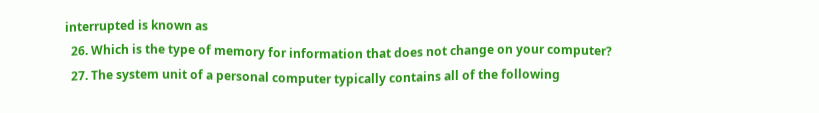interrupted is known as
  26. Which is the type of memory for information that does not change on your computer?
  27. The system unit of a personal computer typically contains all of the following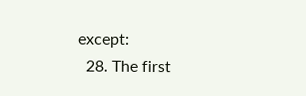except:
  28. The first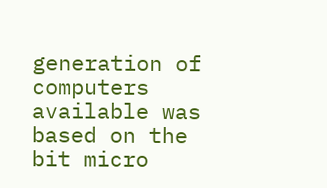generation of computers available was based on the bit micro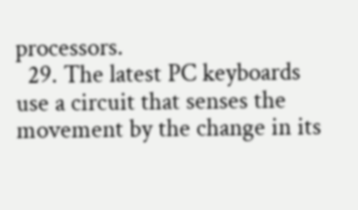processors.
  29. The latest PC keyboards use a circuit that senses the movement by the change in its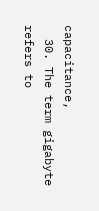capacitance,
  30. The term gigabyte refers to